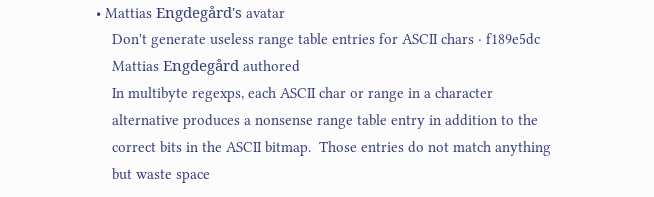• Mattias Engdegård's avatar
    Don't generate useless range table entries for ASCII chars · f189e5dc
    Mattias Engdegård authored
    In multibyte regexps, each ASCII char or range in a character
    alternative produces a nonsense range table entry in addition to the
    correct bits in the ASCII bitmap.  Those entries do not match anything
    but waste space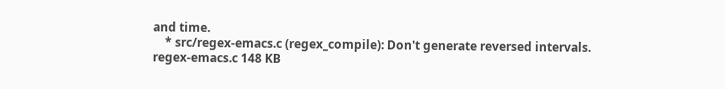and time.
    * src/regex-emacs.c (regex_compile): Don't generate reversed intervals.
regex-emacs.c 148 KB